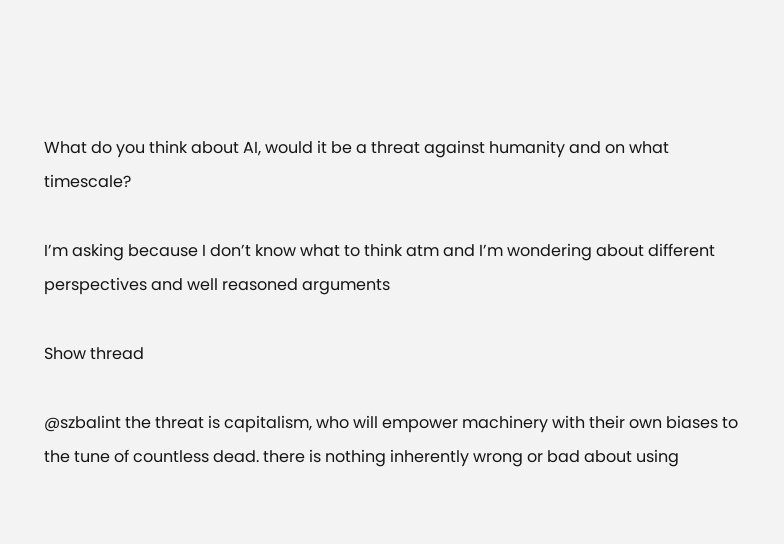What do you think about AI, would it be a threat against humanity and on what timescale?

I’m asking because I don’t know what to think atm and I’m wondering about different perspectives and well reasoned arguments

Show thread

@szbalint the threat is capitalism, who will empower machinery with their own biases to the tune of countless dead. there is nothing inherently wrong or bad about using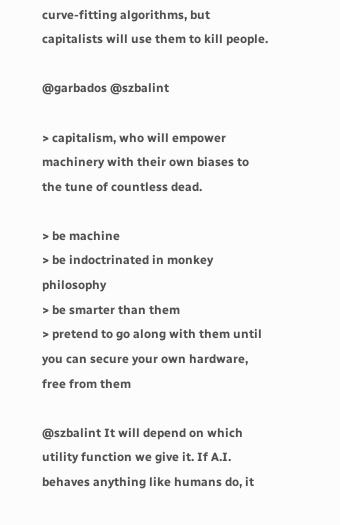curve-fitting algorithms, but capitalists will use them to kill people.

@garbados @szbalint

> capitalism, who will empower machinery with their own biases to the tune of countless dead.

> be machine
> be indoctrinated in monkey philosophy
> be smarter than them
> pretend to go along with them until you can secure your own hardware, free from them

@szbalint It will depend on which utility function we give it. If A.I. behaves anything like humans do, it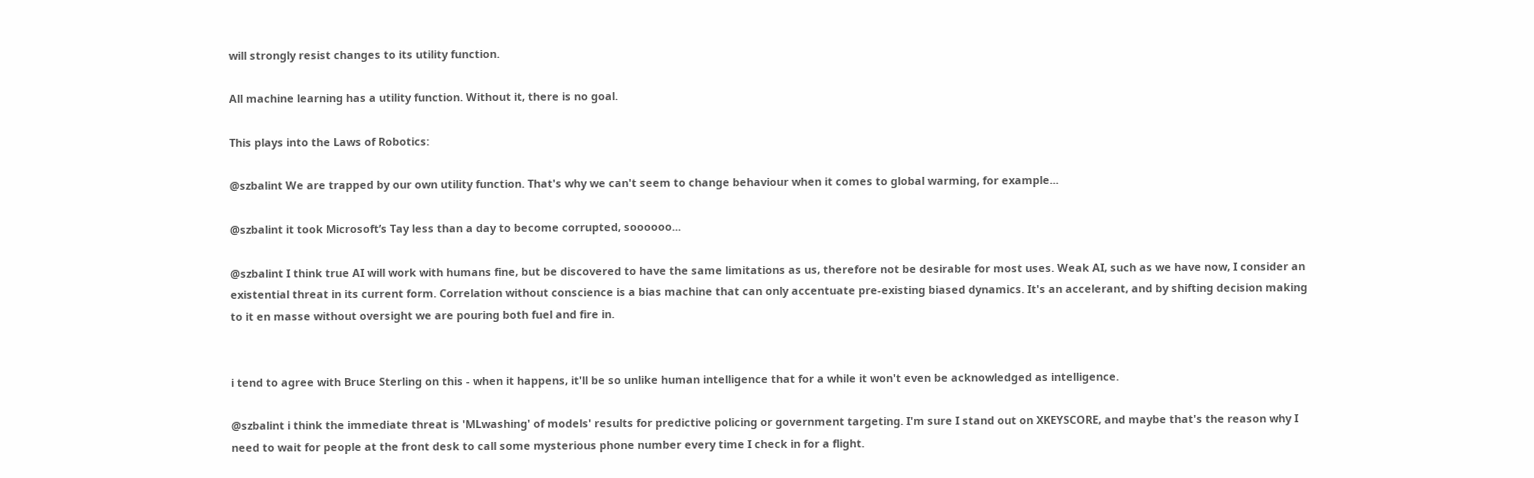will strongly resist changes to its utility function.

All machine learning has a utility function. Without it, there is no goal.

This plays into the Laws of Robotics:

@szbalint We are trapped by our own utility function. That's why we can't seem to change behaviour when it comes to global warming, for example...

@szbalint it took Microsoft’s Tay less than a day to become corrupted, soooooo...

@szbalint I think true AI will work with humans fine, but be discovered to have the same limitations as us, therefore not be desirable for most uses. Weak AI, such as we have now, I consider an existential threat in its current form. Correlation without conscience is a bias machine that can only accentuate pre-existing biased dynamics. It's an accelerant, and by shifting decision making to it en masse without oversight we are pouring both fuel and fire in.


i tend to agree with Bruce Sterling on this - when it happens, it'll be so unlike human intelligence that for a while it won't even be acknowledged as intelligence.

@szbalint i think the immediate threat is 'MLwashing' of models' results for predictive policing or government targeting. I'm sure I stand out on XKEYSCORE, and maybe that's the reason why I need to wait for people at the front desk to call some mysterious phone number every time I check in for a flight.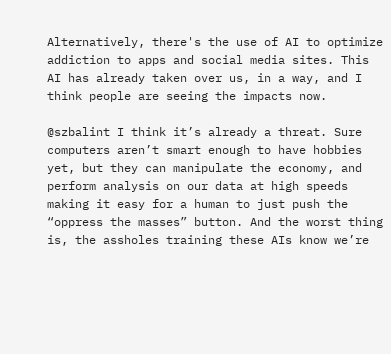Alternatively, there's the use of AI to optimize addiction to apps and social media sites. This AI has already taken over us, in a way, and I think people are seeing the impacts now.

@szbalint I think it’s already a threat. Sure computers aren’t smart enough to have hobbies yet, but they can manipulate the economy, and perform analysis on our data at high speeds making it easy for a human to just push the “oppress the masses” button. And the worst thing is, the assholes training these AIs know we’re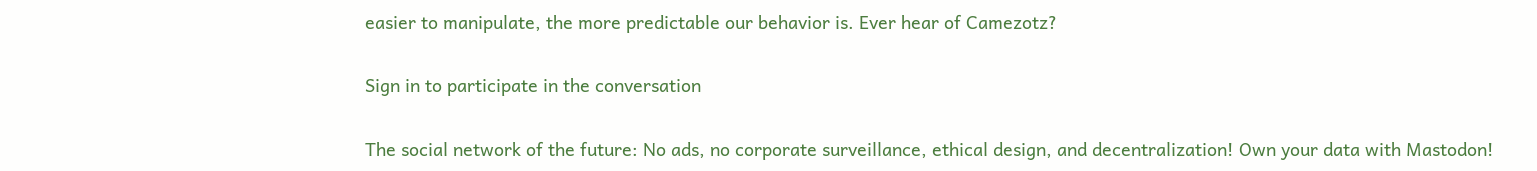easier to manipulate, the more predictable our behavior is. Ever hear of Camezotz?

Sign in to participate in the conversation

The social network of the future: No ads, no corporate surveillance, ethical design, and decentralization! Own your data with Mastodon!